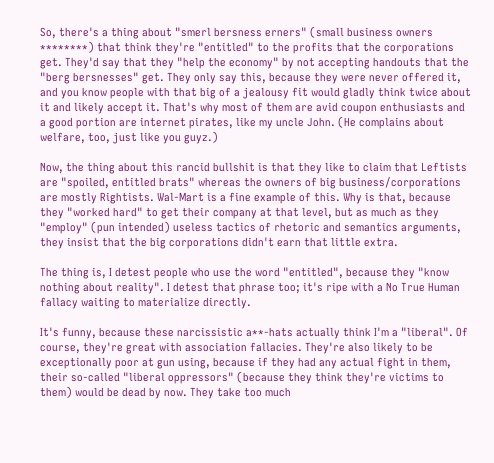So, there's a thing about "smerl bersness erners" (small business owners ********) that think they're "entitled" to the profits that the corporations get. They'd say that they "help the economy" by not accepting handouts that the "berg bersnesses" get. They only say this, because they were never offered it, and you know people with that big of a jealousy fit would gladly think twice about it and likely accept it. That's why most of them are avid coupon enthusiasts and a good portion are internet pirates, like my uncle John. (He complains about welfare, too, just like you guyz.)

Now, the thing about this rancid bullshit is that they like to claim that Leftists are "spoiled, entitled brats" whereas the owners of big business/corporations are mostly Rightists. Wal-Mart is a fine example of this. Why is that, because they "worked hard" to get their company at that level, but as much as they "employ" (pun intended) useless tactics of rhetoric and semantics arguments, they insist that the big corporations didn't earn that little extra.

The thing is, I detest people who use the word "entitled", because they "know nothing about reality". I detest that phrase too; it's ripe with a No True Human fallacy waiting to materialize directly.

It's funny, because these narcissistic a**-hats actually think I'm a "liberal". Of course, they're great with association fallacies. They're also likely to be exceptionally poor at gun using, because if they had any actual fight in them, their so-called "liberal oppressors" (because they think they're victims to them) would be dead by now. They take too much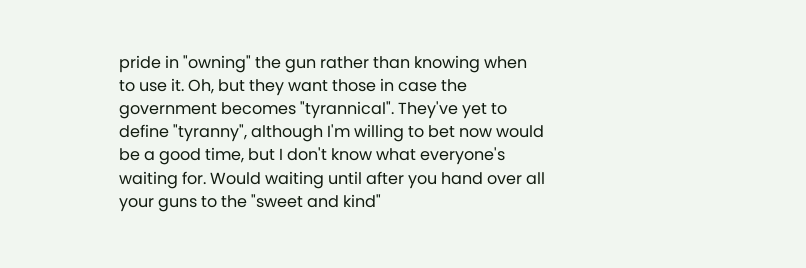pride in "owning" the gun rather than knowing when to use it. Oh, but they want those in case the government becomes "tyrannical". They've yet to define "tyranny", although I'm willing to bet now would be a good time, but I don't know what everyone's waiting for. Would waiting until after you hand over all your guns to the "sweet and kind"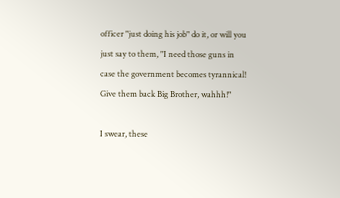officer "just doing his job" do it, or will you just say to them, "I need those guns in case the government becomes tyrannical! Give them back Big Brother, wahhh!"

I swear, these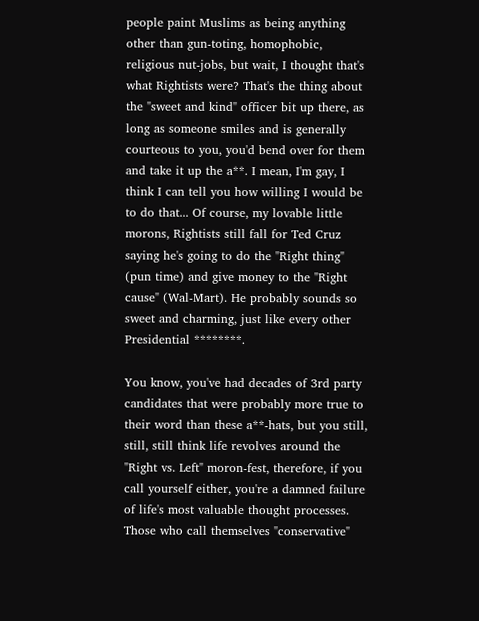people paint Muslims as being anything other than gun-toting, homophobic, religious nut-jobs, but wait, I thought that's what Rightists were? That's the thing about the "sweet and kind" officer bit up there, as long as someone smiles and is generally courteous to you, you'd bend over for them and take it up the a**. I mean, I'm gay, I think I can tell you how willing I would be to do that... Of course, my lovable little morons, Rightists still fall for Ted Cruz saying he's going to do the "Right thing" (pun time) and give money to the "Right cause" (Wal-Mart). He probably sounds so sweet and charming, just like every other Presidential ********.

You know, you've had decades of 3rd party candidates that were probably more true to their word than these a**-hats, but you still, still, still think life revolves around the "Right vs. Left" moron-fest, therefore, if you call yourself either, you're a damned failure of life's most valuable thought processes. Those who call themselves "conservative"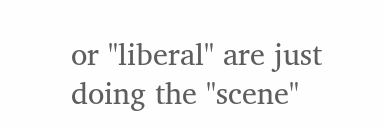or "liberal" are just doing the "scene"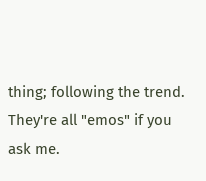thing; following the trend. They're all "emos" if you ask me.